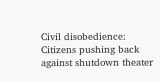Civil disobedience: Citizens pushing back against shutdown theater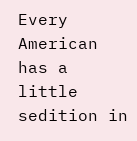Every American has a little sedition in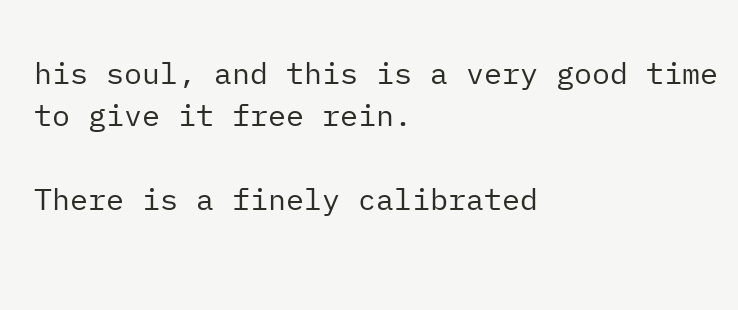his soul, and this is a very good time to give it free rein.

There is a finely calibrated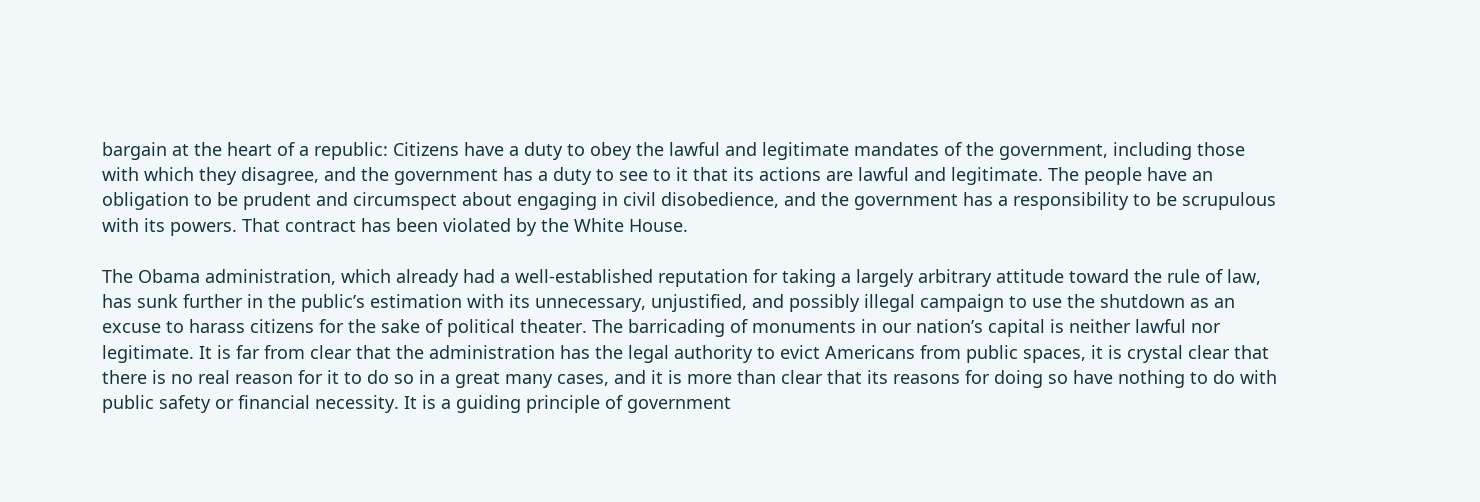bargain at the heart of a republic: Citizens have a duty to obey the lawful and legitimate mandates of the government, including those with which they disagree, and the government has a duty to see to it that its actions are lawful and legitimate. The people have an obligation to be prudent and circumspect about engaging in civil disobedience, and the government has a responsibility to be scrupulous with its powers. That contract has been violated by the White House.

The Obama administration, which already had a well-established reputation for taking a largely arbitrary attitude toward the rule of law, has sunk further in the public’s estimation with its unnecessary, unjustified, and possibly illegal campaign to use the shutdown as an excuse to harass citizens for the sake of political theater. The barricading of monuments in our nation’s capital is neither lawful nor legitimate. It is far from clear that the administration has the legal authority to evict Americans from public spaces, it is crystal clear that there is no real reason for it to do so in a great many cases, and it is more than clear that its reasons for doing so have nothing to do with public safety or financial necessity. It is a guiding principle of government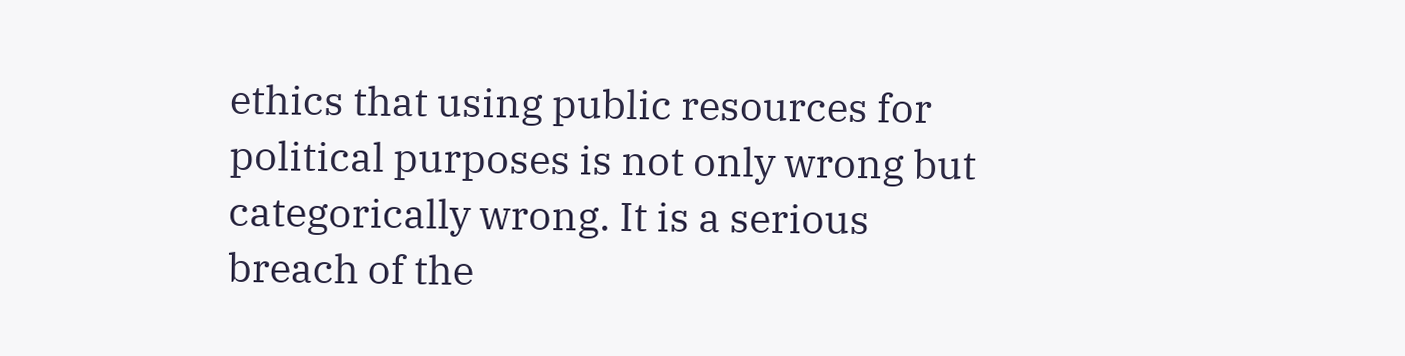ethics that using public resources for political purposes is not only wrong but categorically wrong. It is a serious breach of the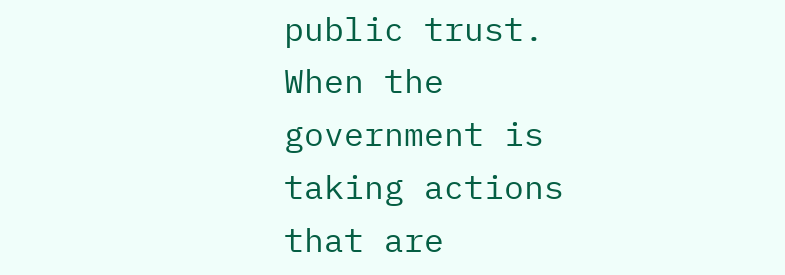public trust. When the government is taking actions that are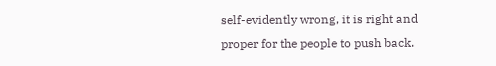self-evidently wrong, it is right and proper for the people to push back.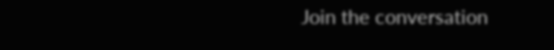Join the conversation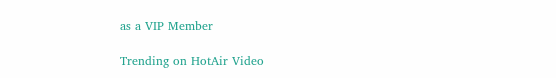as a VIP Member

Trending on HotAir Video